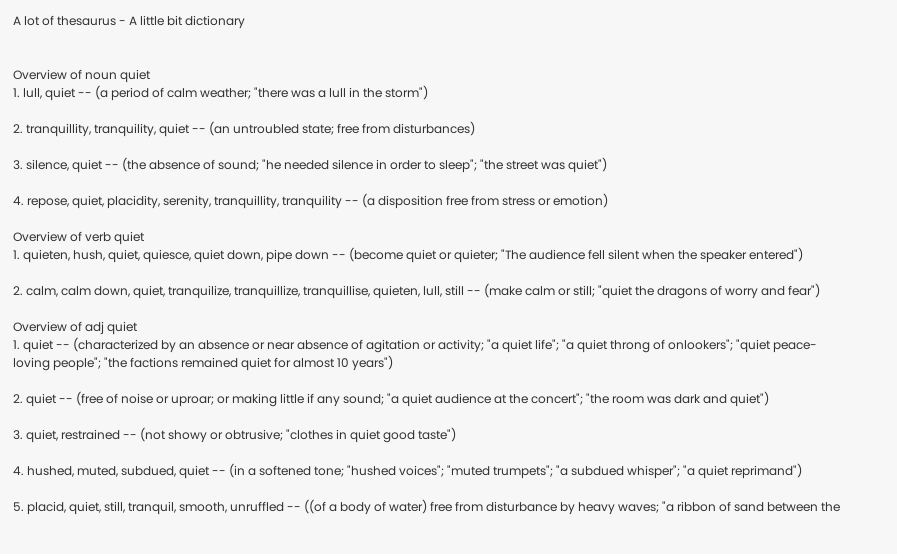A lot of thesaurus - A little bit dictionary


Overview of noun quiet
1. lull, quiet -- (a period of calm weather; "there was a lull in the storm")

2. tranquillity, tranquility, quiet -- (an untroubled state; free from disturbances)

3. silence, quiet -- (the absence of sound; "he needed silence in order to sleep"; "the street was quiet")

4. repose, quiet, placidity, serenity, tranquillity, tranquility -- (a disposition free from stress or emotion)

Overview of verb quiet
1. quieten, hush, quiet, quiesce, quiet down, pipe down -- (become quiet or quieter; "The audience fell silent when the speaker entered")

2. calm, calm down, quiet, tranquilize, tranquillize, tranquillise, quieten, lull, still -- (make calm or still; "quiet the dragons of worry and fear")

Overview of adj quiet
1. quiet -- (characterized by an absence or near absence of agitation or activity; "a quiet life"; "a quiet throng of onlookers"; "quiet peace-loving people"; "the factions remained quiet for almost 10 years")

2. quiet -- (free of noise or uproar; or making little if any sound; "a quiet audience at the concert"; "the room was dark and quiet")

3. quiet, restrained -- (not showy or obtrusive; "clothes in quiet good taste")

4. hushed, muted, subdued, quiet -- (in a softened tone; "hushed voices"; "muted trumpets"; "a subdued whisper"; "a quiet reprimand")

5. placid, quiet, still, tranquil, smooth, unruffled -- ((of a body of water) free from disturbance by heavy waves; "a ribbon of sand between the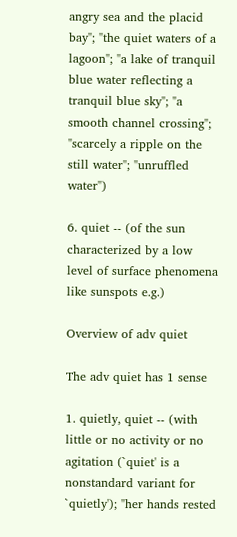angry sea and the placid bay"; "the quiet waters of a lagoon"; "a lake of tranquil blue water reflecting a tranquil blue sky"; "a smooth channel crossing"; "scarcely a ripple on the still water"; "unruffled water")

6. quiet -- (of the sun characterized by a low level of surface phenomena like sunspots e.g.)

Overview of adv quiet

The adv quiet has 1 sense

1. quietly, quiet -- (with little or no activity or no agitation (`quiet' is a nonstandard variant for `quietly'); "her hands rested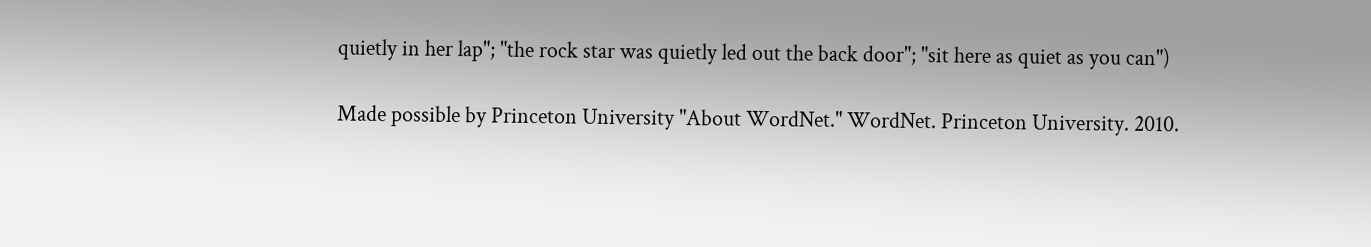quietly in her lap"; "the rock star was quietly led out the back door"; "sit here as quiet as you can")

Made possible by Princeton University "About WordNet." WordNet. Princeton University. 2010.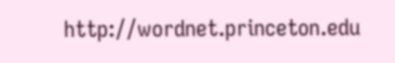http://wordnet.princeton.edu